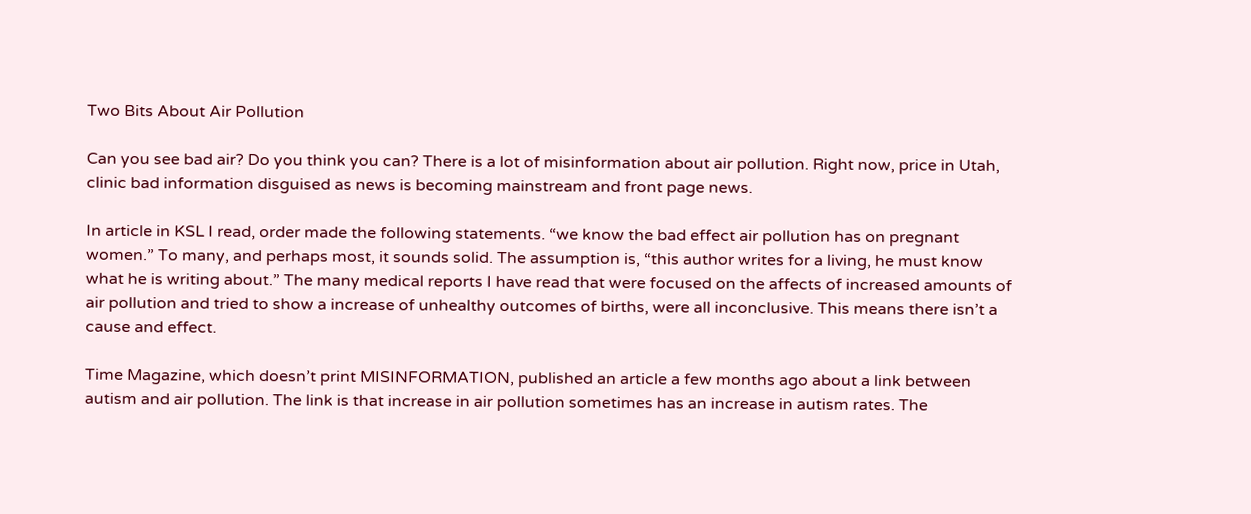Two Bits About Air Pollution

Can you see bad air? Do you think you can? There is a lot of misinformation about air pollution. Right now, price in Utah, clinic bad information disguised as news is becoming mainstream and front page news.

In article in KSL I read, order made the following statements. “we know the bad effect air pollution has on pregnant women.” To many, and perhaps most, it sounds solid. The assumption is, “this author writes for a living, he must know what he is writing about.” The many medical reports I have read that were focused on the affects of increased amounts of air pollution and tried to show a increase of unhealthy outcomes of births, were all inconclusive. This means there isn’t a cause and effect.

Time Magazine, which doesn’t print MISINFORMATION, published an article a few months ago about a link between autism and air pollution. The link is that increase in air pollution sometimes has an increase in autism rates. The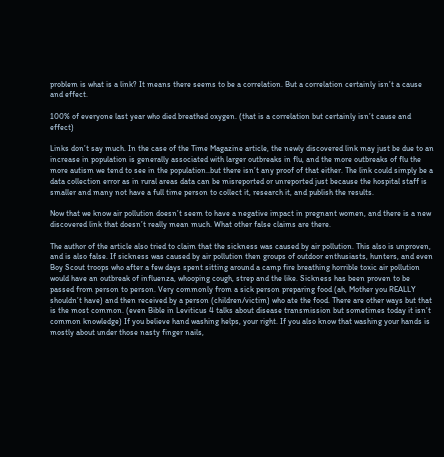problem is what is a link? It means there seems to be a correlation. But a correlation certainly isn’t a cause and effect.

100% of everyone last year who died breathed oxygen. (that is a correlation but certainly isn’t cause and effect)

Links don’t say much. In the case of the Time Magazine article, the newly discovered link may just be due to an increase in population is generally associated with larger outbreaks in flu, and the more outbreaks of flu the more autism we tend to see in the population..but there isn’t any proof of that either. The link could simply be a data collection error as in rural areas data can be misreported or unreported just because the hospital staff is smaller and many not have a full time person to collect it, research it, and publish the results.

Now that we know air pollution doesn’t seem to have a negative impact in pregnant women, and there is a new discovered link that doesn’t really mean much. What other false claims are there.

The author of the article also tried to claim that the sickness was caused by air pollution. This also is unproven, and is also false. If sickness was caused by air pollution then groups of outdoor enthusiasts, hunters, and even Boy Scout troops who after a few days spent sitting around a camp fire breathing horrible toxic air pollution would have an outbreak of influenza, whooping cough, strep and the like. Sickness has been proven to be passed from person to person. Very commonly from a sick person preparing food (ah, Mother you REALLY shouldn’t have) and then received by a person (children/victim) who ate the food. There are other ways but that is the most common. (even Bible in Leviticus 4 talks about disease transmission but sometimes today it isn’t common knowledge) If you believe hand washing helps, your right. If you also know that washing your hands is mostly about under those nasty finger nails,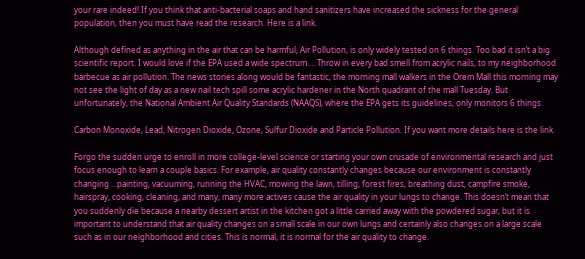your rare indeed! If you think that anti-bacterial soaps and hand sanitizers have increased the sickness for the general population, then you must have read the research. Here is a link.

Although defined as anything in the air that can be harmful, Air Pollution, is only widely tested on 6 things. Too bad it isn’t a big scientific report. I would love if the EPA used a wide spectrum…. Throw in every bad smell from acrylic nails, to my neighborhood barbecue as air pollution. The news stories along would be fantastic, the morning mall walkers in the Orem Mall this morning may not see the light of day as a new nail tech spill some acrylic hardener in the North quadrant of the mall Tuesday. But unfortunately, the National Ambient Air Quality Standards (NAAQS), where the EPA gets its guidelines, only monitors 6 things.

Carbon Monoxide, Lead, Nitrogen Dioxide, Ozone, Sulfur Dioxide and Particle Pollution. If you want more details here is the link.

Forgo the sudden urge to enroll in more college-level science or starting your own crusade of environmental research and just focus enough to learn a couple basics. For example, air quality constantly changes because our environment is constantly changing …painting, vacuuming, running the HVAC, mowing the lawn, tilling, forest fires, breathing dust, campfire smoke, hairspray, cooking, cleaning, and many, many more actives cause the air quality in your lungs to change. This doesn’t mean that you suddenly die because a nearby dessert artist in the kitchen got a little carried away with the powdered sugar, but it is important to understand that air quality changes on a small scale in our own lungs and certainly also changes on a large scale such as in our neighborhood and cities. This is normal, it is normal for the air quality to change.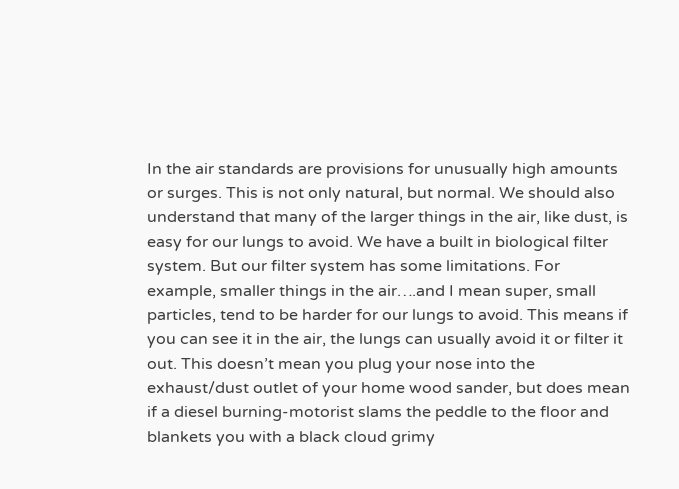In the air standards are provisions for unusually high amounts or surges. This is not only natural, but normal. We should also understand that many of the larger things in the air, like dust, is easy for our lungs to avoid. We have a built in biological filter system. But our filter system has some limitations. For example, smaller things in the air….and I mean super, small particles, tend to be harder for our lungs to avoid. This means if you can see it in the air, the lungs can usually avoid it or filter it out. This doesn’t mean you plug your nose into the exhaust/dust outlet of your home wood sander, but does mean if a diesel burning-motorist slams the peddle to the floor and blankets you with a black cloud grimy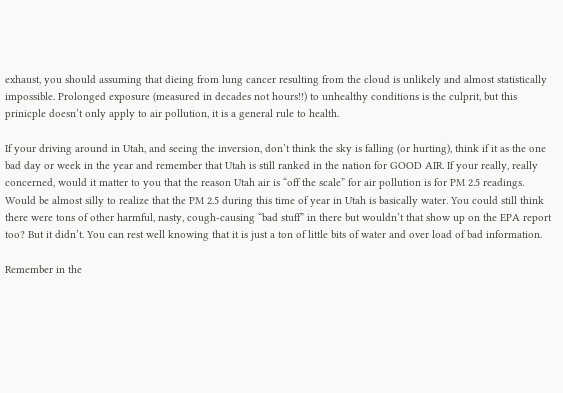exhaust, you should assuming that dieing from lung cancer resulting from the cloud is unlikely and almost statistically impossible. Prolonged exposure (measured in decades not hours!!) to unhealthy conditions is the culprit, but this prinicple doesn’t only apply to air pollution, it is a general rule to health.

If your driving around in Utah, and seeing the inversion, don’t think the sky is falling (or hurting), think if it as the one bad day or week in the year and remember that Utah is still ranked in the nation for GOOD AIR. If your really, really concerned, would it matter to you that the reason Utah air is “off the scale” for air pollution is for PM 2.5 readings. Would be almost silly to realize that the PM 2.5 during this time of year in Utah is basically water. You could still think there were tons of other harmful, nasty, cough-causing “bad stuff” in there but wouldn’t that show up on the EPA report too? But it didn’t. You can rest well knowing that it is just a ton of little bits of water and over load of bad information.

Remember in the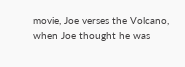movie, Joe verses the Volcano, when Joe thought he was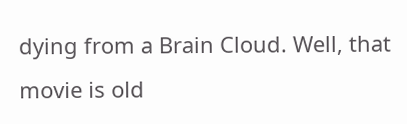dying from a Brain Cloud. Well, that movie is old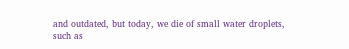and outdated, but today, we die of small water droplets, such as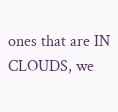ones that are IN CLOUDS, we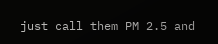just call them PM 2.5 and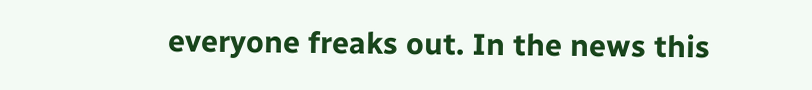everyone freaks out. In the news this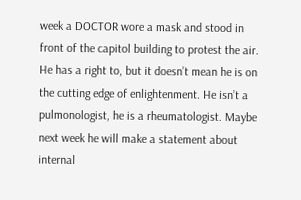week a DOCTOR wore a mask and stood in front of the capitol building to protest the air. He has a right to, but it doesn’t mean he is on the cutting edge of enlightenment. He isn’t a pulmonologist, he is a rheumatologist. Maybe next week he will make a statement about internal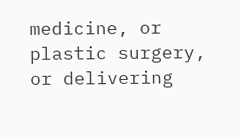medicine, or plastic surgery, or delivering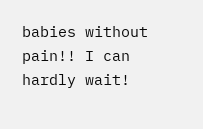babies without pain!! I can hardly wait!